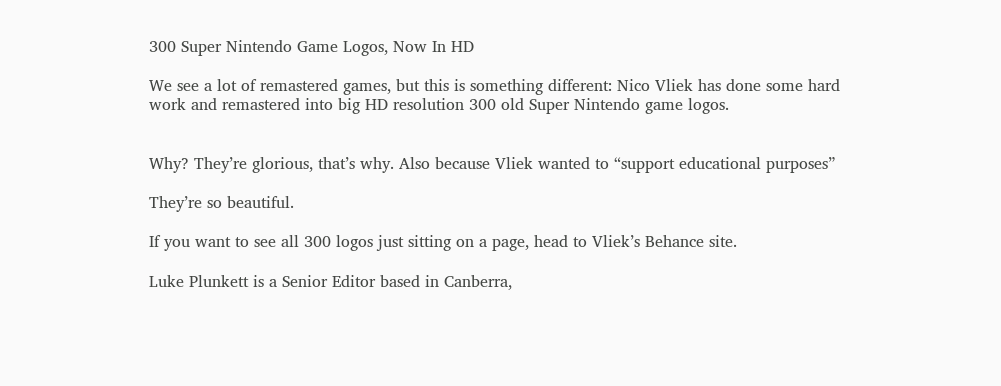300 Super Nintendo Game Logos, Now In HD

We see a lot of remastered games, but this is something different: Nico Vliek has done some hard work and remastered into big HD resolution 300 old Super Nintendo game logos.


Why? They’re glorious, that’s why. Also because Vliek wanted to “support educational purposes”

They’re so beautiful.

If you want to see all 300 logos just sitting on a page, head to Vliek’s Behance site.

Luke Plunkett is a Senior Editor based in Canberra,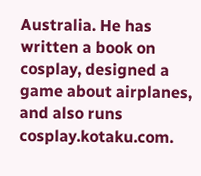Australia. He has written a book on cosplay, designed a game about airplanes, and also runs cosplay.kotaku.com.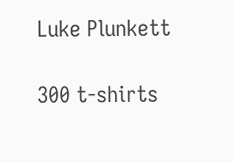Luke Plunkett

300 t-shirts